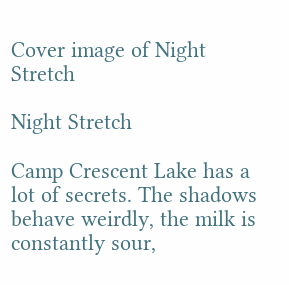Cover image of Night Stretch

Night Stretch

Camp Crescent Lake has a lot of secrets. The shadows behave weirdly, the milk is constantly sour,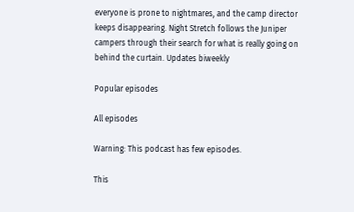everyone is prone to nightmares, and the camp director keeps disappearing. Night Stretch follows the Juniper campers through their search for what is really going on behind the curtain. Updates biweekly

Popular episodes

All episodes

Warning: This podcast has few episodes.

This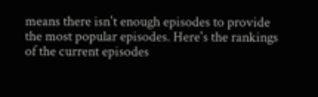means there isn't enough episodes to provide the most popular episodes. Here's the rankings of the current episodes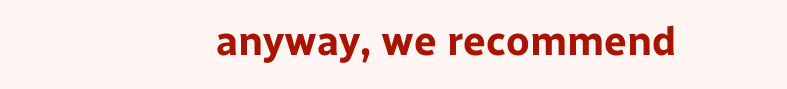anyway, we recommend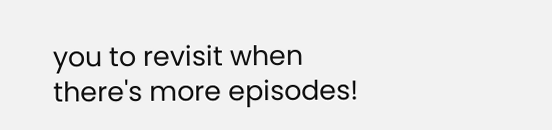you to revisit when there's more episodes!